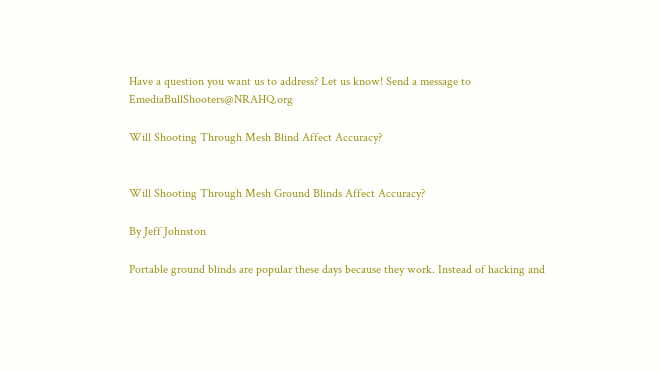Have a question you want us to address? Let us know! Send a message to EmediaBullShooters@NRAHQ.org

Will Shooting Through Mesh Blind Affect Accuracy?


Will Shooting Through Mesh Ground Blinds Affect Accuracy?

By Jeff Johnston

Portable ground blinds are popular these days because they work. Instead of hacking and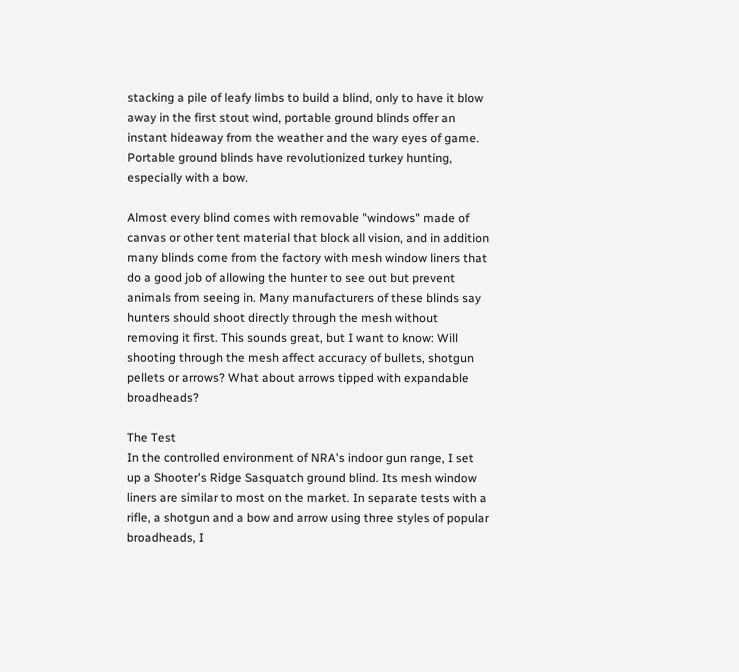stacking a pile of leafy limbs to build a blind, only to have it blow away in the first stout wind, portable ground blinds offer an instant hideaway from the weather and the wary eyes of game. Portable ground blinds have revolutionized turkey hunting, especially with a bow.

Almost every blind comes with removable "windows" made of canvas or other tent material that block all vision, and in addition many blinds come from the factory with mesh window liners that do a good job of allowing the hunter to see out but prevent animals from seeing in. Many manufacturers of these blinds say hunters should shoot directly through the mesh without removing it first. This sounds great, but I want to know: Will shooting through the mesh affect accuracy of bullets, shotgun pellets or arrows? What about arrows tipped with expandable broadheads?

The Test
In the controlled environment of NRA's indoor gun range, I set up a Shooter's Ridge Sasquatch ground blind. Its mesh window liners are similar to most on the market. In separate tests with a rifle, a shotgun and a bow and arrow using three styles of popular broadheads, I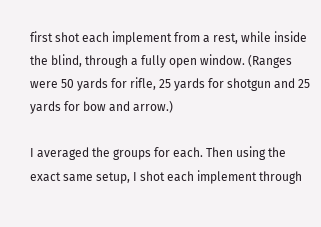first shot each implement from a rest, while inside the blind, through a fully open window. (Ranges were 50 yards for rifle, 25 yards for shotgun and 25 yards for bow and arrow.)

I averaged the groups for each. Then using the exact same setup, I shot each implement through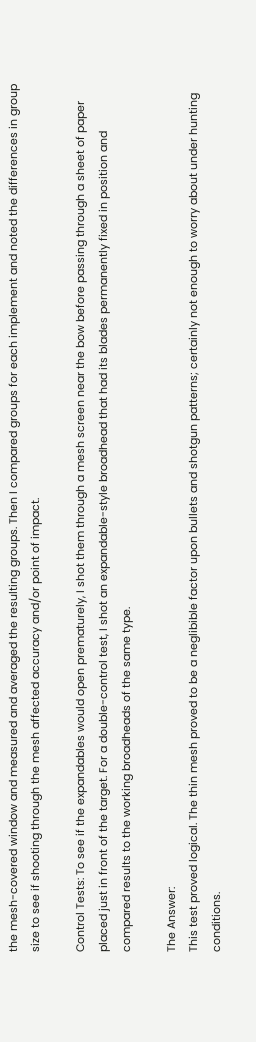the mesh-covered window and measured and averaged the resulting groups. Then I compared groups for each implement and noted the differences in group size to see if shooting through the mesh affected accuracy and/or point of impact.

Control Tests: To see if the expandables would open prematurely, I shot them through a mesh screen near the bow before passing through a sheet of paper placed just in front of the target. For a double-control test, I shot an expandable-style broadhead that had its blades permanently fixed in position and compared results to the working broadheads of the same type.

The Answer:
This test proved logical. The thin mesh proved to be a neglibible factor upon bullets and shotgun patterns; certainly not enough to worry about under hunting conditions.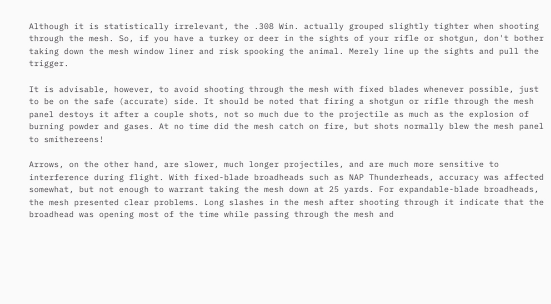Although it is statistically irrelevant, the .308 Win. actually grouped slightly tighter when shooting through the mesh. So, if you have a turkey or deer in the sights of your rifle or shotgun, don't bother taking down the mesh window liner and risk spooking the animal. Merely line up the sights and pull the trigger.

It is advisable, however, to avoid shooting through the mesh with fixed blades whenever possible, just to be on the safe (accurate) side. It should be noted that firing a shotgun or rifle through the mesh panel destoys it after a couple shots, not so much due to the projectile as much as the explosion of burning powder and gases. At no time did the mesh catch on fire, but shots normally blew the mesh panel to smithereens!

Arrows, on the other hand, are slower, much longer projectiles, and are much more sensitive to interference during flight. With fixed-blade broadheads such as NAP Thunderheads, accuracy was affected somewhat, but not enough to warrant taking the mesh down at 25 yards. For expandable-blade broadheads, the mesh presented clear problems. Long slashes in the mesh after shooting through it indicate that the broadhead was opening most of the time while passing through the mesh and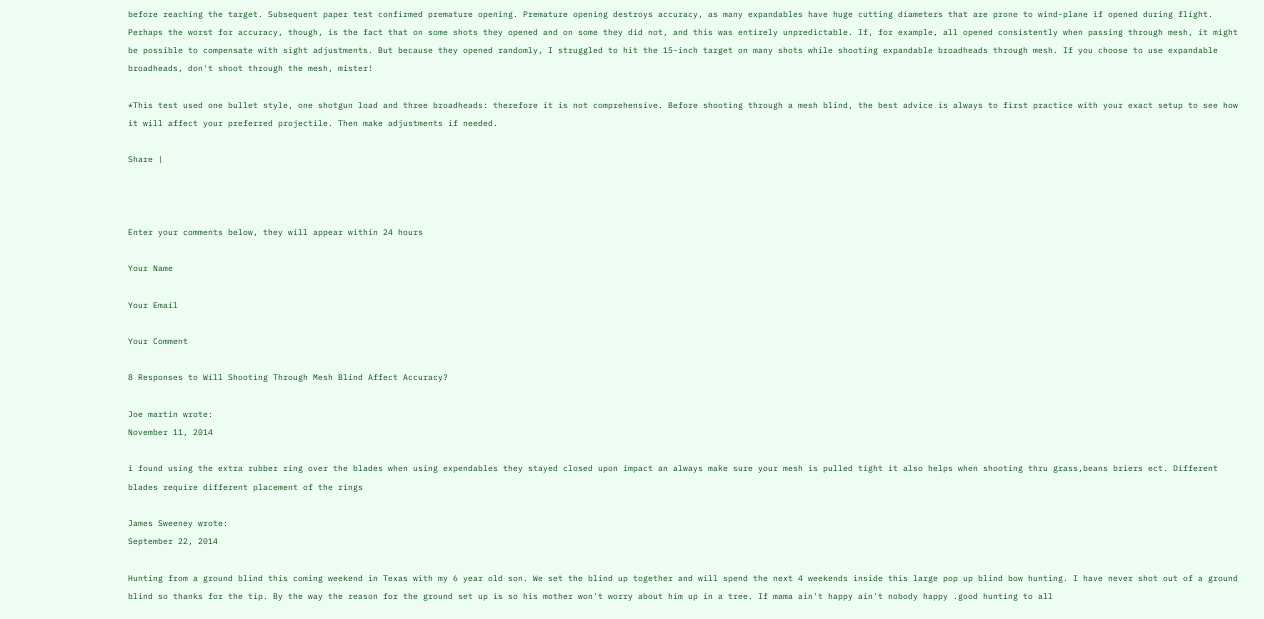before reaching the target. Subsequent paper test confirmed premature opening. Premature opening destroys accuracy, as many expandables have huge cutting diameters that are prone to wind-plane if opened during flight. Perhaps the worst for accuracy, though, is the fact that on some shots they opened and on some they did not, and this was entirely unpredictable. If, for example, all opened consistently when passing through mesh, it might be possible to compensate with sight adjustments. But because they opened randomly, I struggled to hit the 15-inch target on many shots while shooting expandable broadheads through mesh. If you choose to use expandable broadheads, don't shoot through the mesh, mister!

*This test used one bullet style, one shotgun load and three broadheads: therefore it is not comprehensive. Before shooting through a mesh blind, the best advice is always to first practice with your exact setup to see how it will affect your preferred projectile. Then make adjustments if needed.

Share |



Enter your comments below, they will appear within 24 hours

Your Name

Your Email

Your Comment

8 Responses to Will Shooting Through Mesh Blind Affect Accuracy?

Joe martin wrote:
November 11, 2014

i found using the extra rubber ring over the blades when using expendables they stayed closed upon impact an always make sure your mesh is pulled tight it also helps when shooting thru grass,beans briers ect. Different blades require different placement of the rings

James Sweeney wrote:
September 22, 2014

Hunting from a ground blind this coming weekend in Texas with my 6 year old son. We set the blind up together and will spend the next 4 weekends inside this large pop up blind bow hunting. I have never shot out of a ground blind so thanks for the tip. By the way the reason for the ground set up is so his mother won't worry about him up in a tree. If mama ain't happy ain't nobody happy .good hunting to all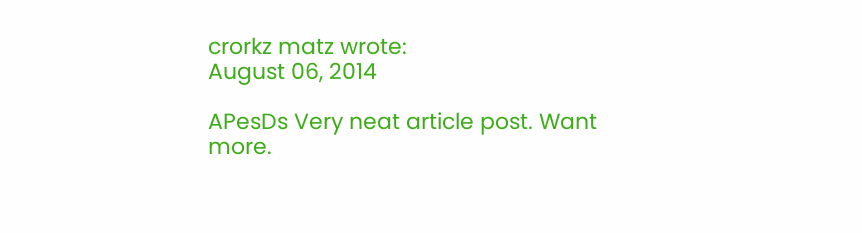crorkz matz wrote:
August 06, 2014

APesDs Very neat article post. Want more.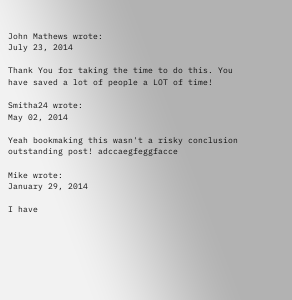John Mathews wrote:
July 23, 2014

Thank You for taking the time to do this. You have saved a lot of people a LOT of time!

Smitha24 wrote:
May 02, 2014

Yeah bookmaking this wasn't a risky conclusion outstanding post! adccaegfeggfacce

Mike wrote:
January 29, 2014

I have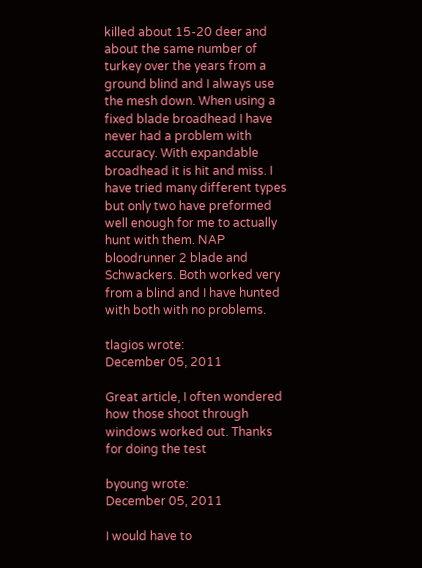killed about 15-20 deer and about the same number of turkey over the years from a ground blind and I always use the mesh down. When using a fixed blade broadhead I have never had a problem with accuracy. With expandable broadhead it is hit and miss. I have tried many different types but only two have preformed well enough for me to actually hunt with them. NAP bloodrunner 2 blade and Schwackers. Both worked very from a blind and I have hunted with both with no problems.

tlagios wrote:
December 05, 2011

Great article, I often wondered how those shoot through windows worked out. Thanks for doing the test

byoung wrote:
December 05, 2011

I would have to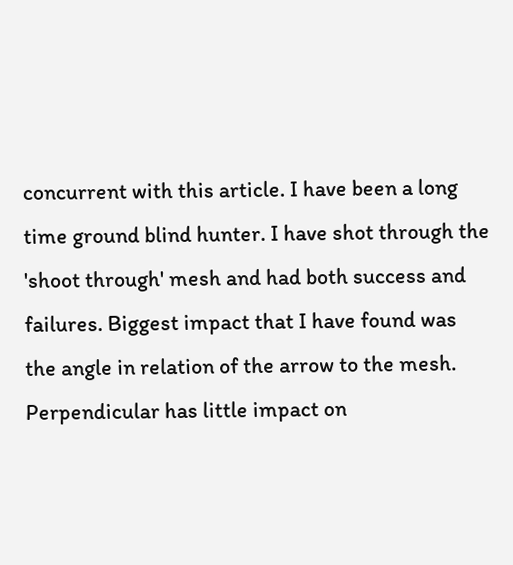concurrent with this article. I have been a long time ground blind hunter. I have shot through the 'shoot through' mesh and had both success and failures. Biggest impact that I have found was the angle in relation of the arrow to the mesh. Perpendicular has little impact on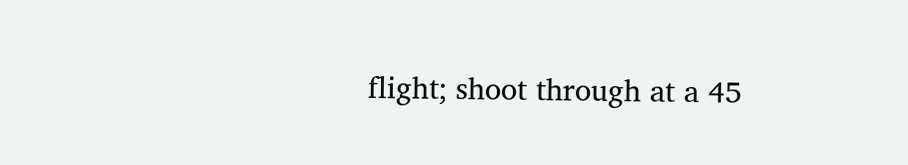flight; shoot through at a 45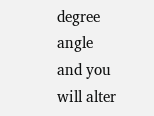degree angle and you will alter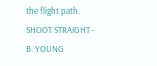the flight path. SHOOT STRAIGHT - B. YOUNG